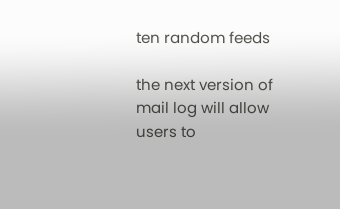ten random feeds

the next version of mail log will allow users to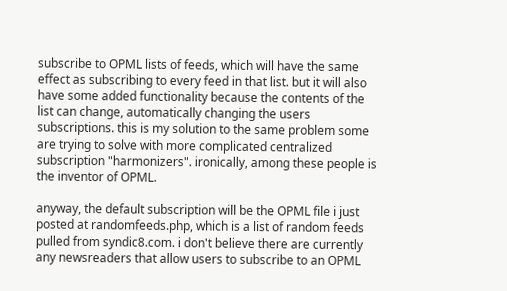subscribe to OPML lists of feeds, which will have the same effect as subscribing to every feed in that list. but it will also have some added functionality because the contents of the list can change, automatically changing the users subscriptions. this is my solution to the same problem some are trying to solve with more complicated centralized subscription "harmonizers". ironically, among these people is the inventor of OPML.

anyway, the default subscription will be the OPML file i just posted at randomfeeds.php, which is a list of random feeds pulled from syndic8.com. i don't believe there are currently any newsreaders that allow users to subscribe to an OPML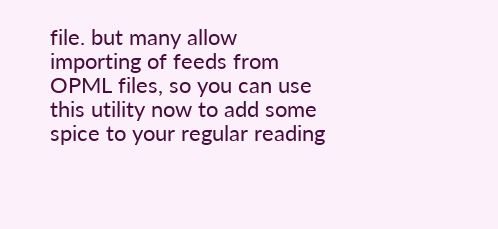file. but many allow importing of feeds from OPML files, so you can use this utility now to add some spice to your regular reading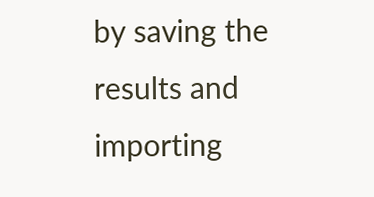by saving the results and importing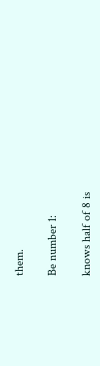them.

Be number 1:

knows half of 8 is